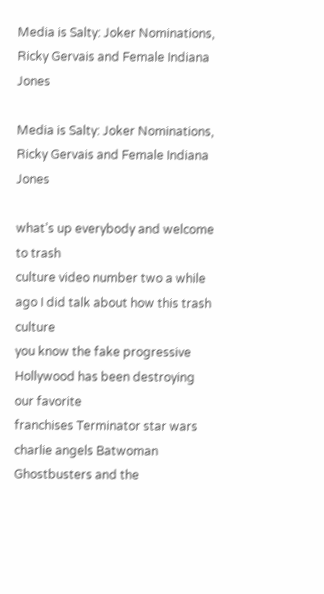Media is Salty: Joker Nominations, Ricky Gervais and Female Indiana Jones

Media is Salty: Joker Nominations, Ricky Gervais and Female Indiana Jones

what’s up everybody and welcome to trash
culture video number two a while ago I did talk about how this trash culture
you know the fake progressive Hollywood has been destroying our favorite
franchises Terminator star wars charlie angels Batwoman Ghostbusters and the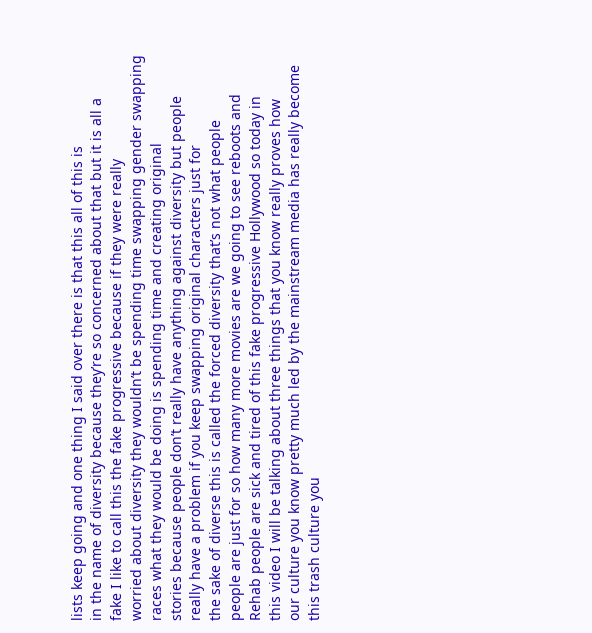lists keep going and one thing I said over there is that this all of this is
in the name of diversity because they’re so concerned about that but it is all a
fake I like to call this the fake progressive because if they were really
worried about diversity they wouldn’t be spending time swapping gender swapping
races what they would be doing is spending time and creating original
stories because people don’t really have anything against diversity but people
really have a problem if you keep swapping original characters just for
the sake of diverse this is called the forced diversity that’s not what people
people are just for so how many more movies are we going to see reboots and
Rehab people are sick and tired of this fake progressive Hollywood so today in
this video I will be talking about three things that you know really proves how
our culture you know pretty much led by the mainstream media has really become
this trash culture you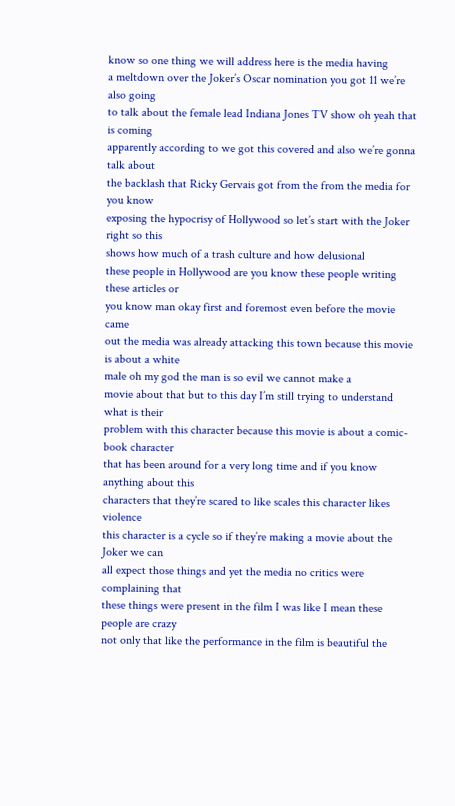know so one thing we will address here is the media having
a meltdown over the Joker’s Oscar nomination you got 11 we’re also going
to talk about the female lead Indiana Jones TV show oh yeah that is coming
apparently according to we got this covered and also we’re gonna talk about
the backlash that Ricky Gervais got from the from the media for you know
exposing the hypocrisy of Hollywood so let’s start with the Joker right so this
shows how much of a trash culture and how delusional
these people in Hollywood are you know these people writing these articles or
you know man okay first and foremost even before the movie came
out the media was already attacking this town because this movie is about a white
male oh my god the man is so evil we cannot make a
movie about that but to this day I’m still trying to understand what is their
problem with this character because this movie is about a comic-book character
that has been around for a very long time and if you know anything about this
characters that they’re scared to like scales this character likes violence
this character is a cycle so if they’re making a movie about the Joker we can
all expect those things and yet the media no critics were complaining that
these things were present in the film I was like I mean these people are crazy
not only that like the performance in the film is beautiful the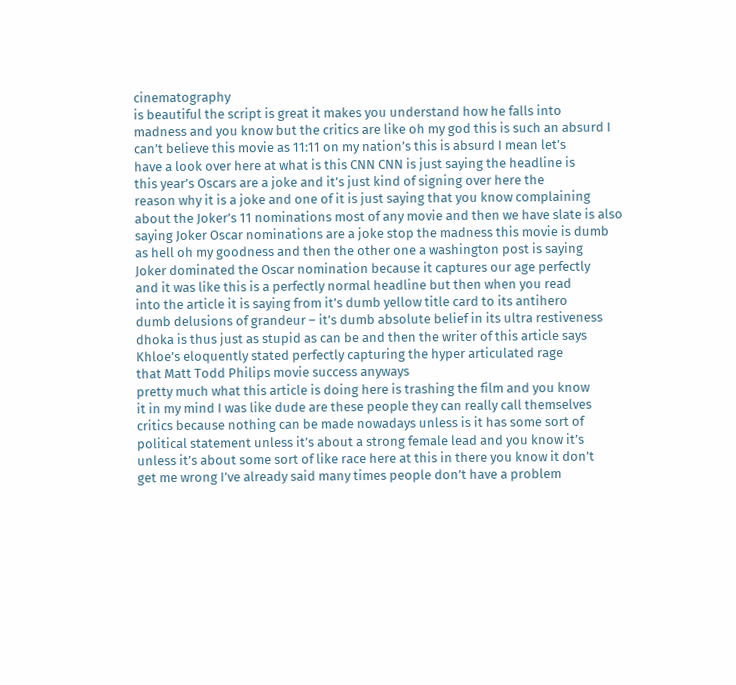cinematography
is beautiful the script is great it makes you understand how he falls into
madness and you know but the critics are like oh my god this is such an absurd I
can’t believe this movie as 11:11 on my nation’s this is absurd I mean let’s
have a look over here at what is this CNN CNN is just saying the headline is
this year’s Oscars are a joke and it’s just kind of signing over here the
reason why it is a joke and one of it is just saying that you know complaining
about the Joker’s 11 nominations most of any movie and then we have slate is also
saying Joker Oscar nominations are a joke stop the madness this movie is dumb
as hell oh my goodness and then the other one a washington post is saying
Joker dominated the Oscar nomination because it captures our age perfectly
and it was like this is a perfectly normal headline but then when you read
into the article it is saying from it’s dumb yellow title card to its antihero
dumb delusions of grandeur – it’s dumb absolute belief in its ultra restiveness
dhoka is thus just as stupid as can be and then the writer of this article says
Khloe’s eloquently stated perfectly capturing the hyper articulated rage
that Matt Todd Philips movie success anyways
pretty much what this article is doing here is trashing the film and you know
it in my mind I was like dude are these people they can really call themselves
critics because nothing can be made nowadays unless is it has some sort of
political statement unless it’s about a strong female lead and you know it’s
unless it’s about some sort of like race here at this in there you know it don’t
get me wrong I’ve already said many times people don’t have a problem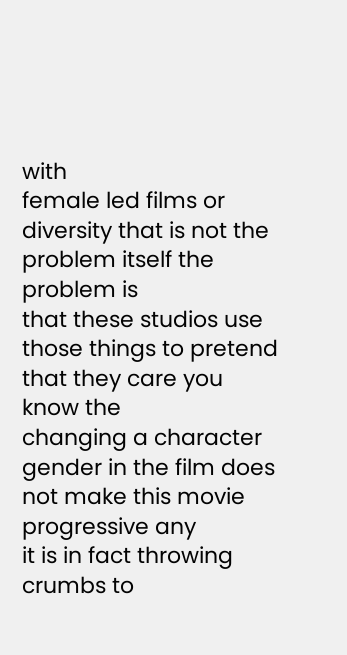with
female led films or diversity that is not the problem itself the problem is
that these studios use those things to pretend that they care you know the
changing a character gender in the film does not make this movie progressive any
it is in fact throwing crumbs to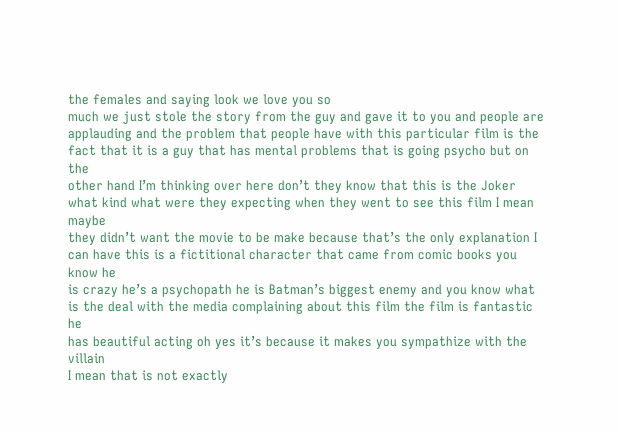the females and saying look we love you so
much we just stole the story from the guy and gave it to you and people are
applauding and the problem that people have with this particular film is the
fact that it is a guy that has mental problems that is going psycho but on the
other hand I’m thinking over here don’t they know that this is the Joker
what kind what were they expecting when they went to see this film I mean maybe
they didn’t want the movie to be make because that’s the only explanation I
can have this is a fictitional character that came from comic books you know he
is crazy he’s a psychopath he is Batman’s biggest enemy and you know what
is the deal with the media complaining about this film the film is fantastic he
has beautiful acting oh yes it’s because it makes you sympathize with the villain
I mean that is not exactly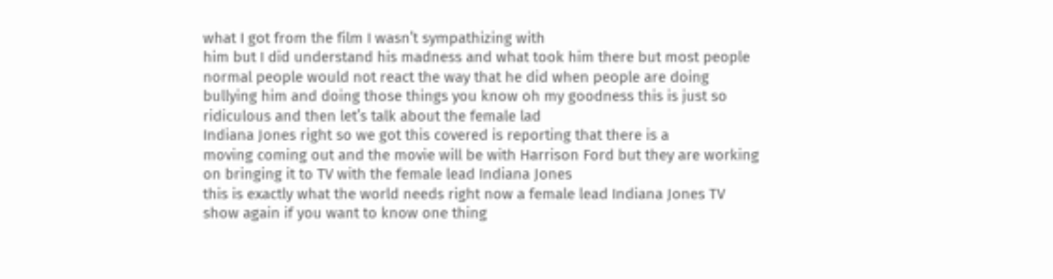what I got from the film I wasn’t sympathizing with
him but I did understand his madness and what took him there but most people
normal people would not react the way that he did when people are doing
bullying him and doing those things you know oh my goodness this is just so
ridiculous and then let’s talk about the female lad
Indiana Jones right so we got this covered is reporting that there is a
moving coming out and the movie will be with Harrison Ford but they are working
on bringing it to TV with the female lead Indiana Jones
this is exactly what the world needs right now a female lead Indiana Jones TV
show again if you want to know one thing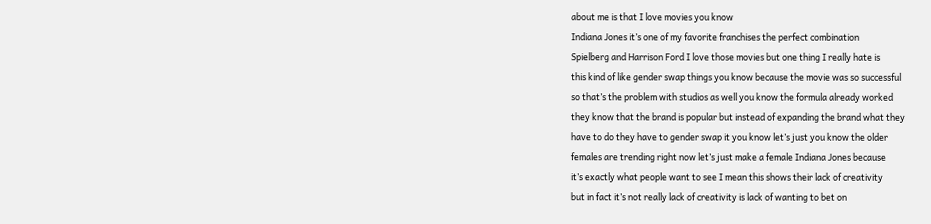about me is that I love movies you know
Indiana Jones it’s one of my favorite franchises the perfect combination
Spielberg and Harrison Ford I love those movies but one thing I really hate is
this kind of like gender swap things you know because the movie was so successful
so that’s the problem with studios as well you know the formula already worked
they know that the brand is popular but instead of expanding the brand what they
have to do they have to gender swap it you know let’s just you know the older
females are trending right now let’s just make a female Indiana Jones because
it’s exactly what people want to see I mean this shows their lack of creativity
but in fact it’s not really lack of creativity is lack of wanting to bet on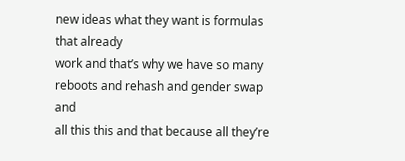new ideas what they want is formulas that already
work and that’s why we have so many reboots and rehash and gender swap and
all this this and that because all they’re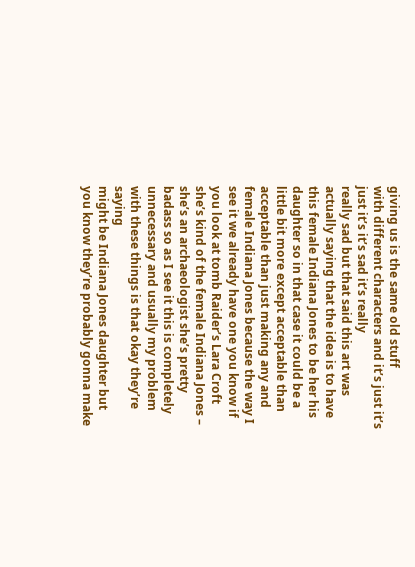giving us is the same old stuff
with different characters and it’s just it’s just it’s it’s sad it’s really
really sad but that said this art was actually saying that the idea is to have
this female Indiana Jones to be her his daughter so in that case it could be a
little bit more except acceptable than acceptable than just making any and
female Indiana Jones because the way I see it we already have one you know if
you look at tomb Raider’s Lara Croft she’s kind of the female Indiana Jones –
she’s an archaeologist she’s pretty badass so as I see it this is completely
unnecessary and usually my problem with these things is that okay they’re saying
might be Indiana Jones daughter but you know they’re probably gonna make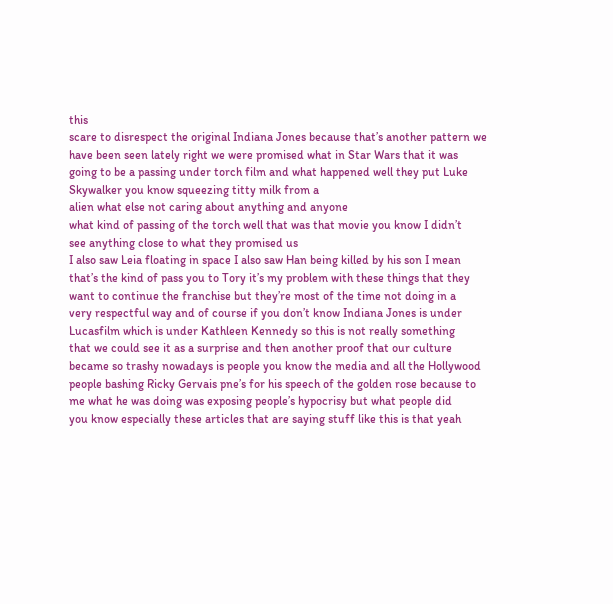this
scare to disrespect the original Indiana Jones because that’s another pattern we
have been seen lately right we were promised what in Star Wars that it was
going to be a passing under torch film and what happened well they put Luke
Skywalker you know squeezing titty milk from a
alien what else not caring about anything and anyone
what kind of passing of the torch well that was that movie you know I didn’t
see anything close to what they promised us
I also saw Leia floating in space I also saw Han being killed by his son I mean
that’s the kind of pass you to Tory it’s my problem with these things that they
want to continue the franchise but they’re most of the time not doing in a
very respectful way and of course if you don’t know Indiana Jones is under
Lucasfilm which is under Kathleen Kennedy so this is not really something
that we could see it as a surprise and then another proof that our culture
became so trashy nowadays is people you know the media and all the Hollywood
people bashing Ricky Gervais pne’s for his speech of the golden rose because to
me what he was doing was exposing people’s hypocrisy but what people did
you know especially these articles that are saying stuff like this is that yeah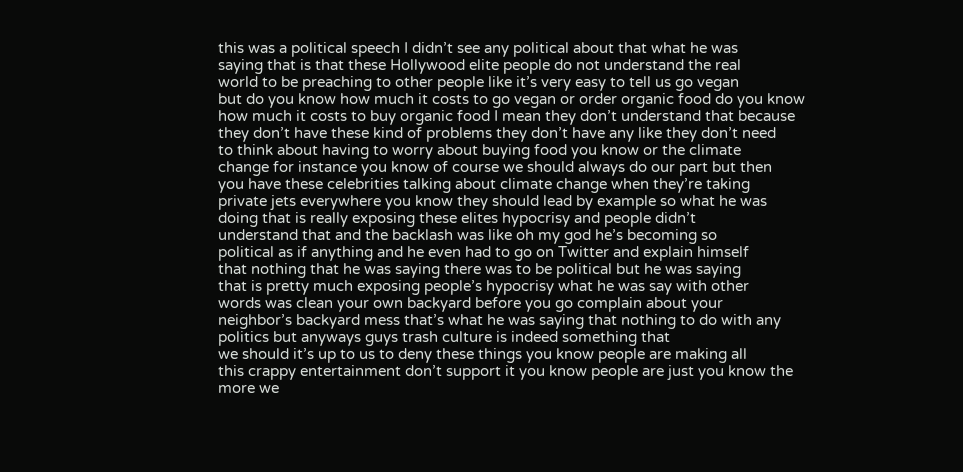this was a political speech I didn’t see any political about that what he was
saying that is that these Hollywood elite people do not understand the real
world to be preaching to other people like it’s very easy to tell us go vegan
but do you know how much it costs to go vegan or order organic food do you know
how much it costs to buy organic food I mean they don’t understand that because
they don’t have these kind of problems they don’t have any like they don’t need
to think about having to worry about buying food you know or the climate
change for instance you know of course we should always do our part but then
you have these celebrities talking about climate change when they’re taking
private jets everywhere you know they should lead by example so what he was
doing that is really exposing these elites hypocrisy and people didn’t
understand that and the backlash was like oh my god he’s becoming so
political as if anything and he even had to go on Twitter and explain himself
that nothing that he was saying there was to be political but he was saying
that is pretty much exposing people’s hypocrisy what he was say with other
words was clean your own backyard before you go complain about your
neighbor’s backyard mess that’s what he was saying that nothing to do with any
politics but anyways guys trash culture is indeed something that
we should it’s up to us to deny these things you know people are making all
this crappy entertainment don’t support it you know people are just you know the
more we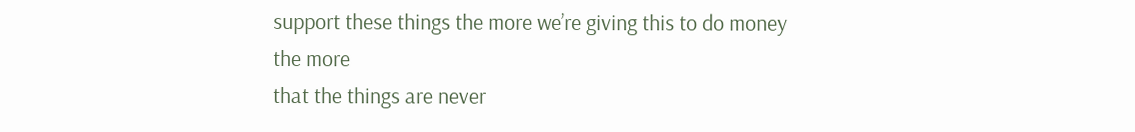support these things the more we’re giving this to do money the more
that the things are never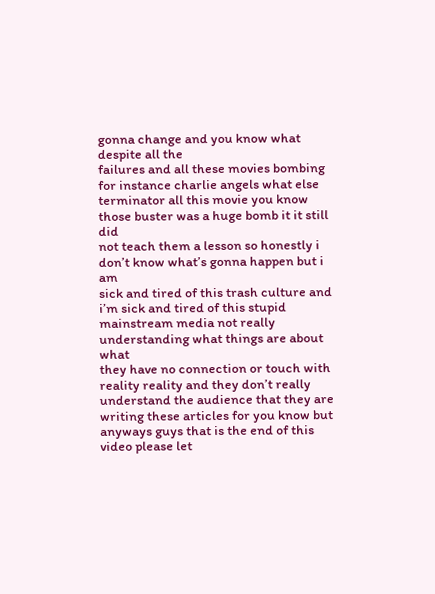gonna change and you know what despite all the
failures and all these movies bombing for instance charlie angels what else
terminator all this movie you know those buster was a huge bomb it it still did
not teach them a lesson so honestly i don’t know what’s gonna happen but i am
sick and tired of this trash culture and i’m sick and tired of this stupid
mainstream media not really understanding what things are about what
they have no connection or touch with reality reality and they don’t really
understand the audience that they are writing these articles for you know but
anyways guys that is the end of this video please let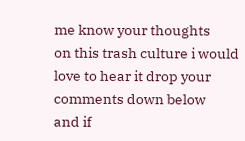me know your thoughts
on this trash culture i would love to hear it drop your comments down below
and if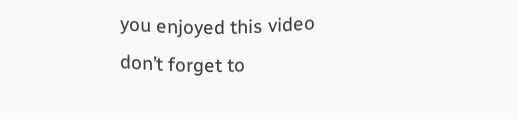you enjoyed this video don’t forget to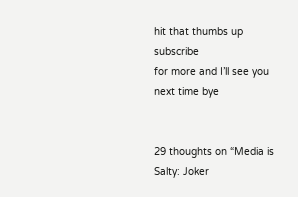hit that thumbs up subscribe
for more and I’ll see you next time bye


29 thoughts on “Media is Salty: Joker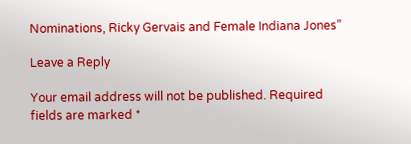Nominations, Ricky Gervais and Female Indiana Jones”

Leave a Reply

Your email address will not be published. Required fields are marked *